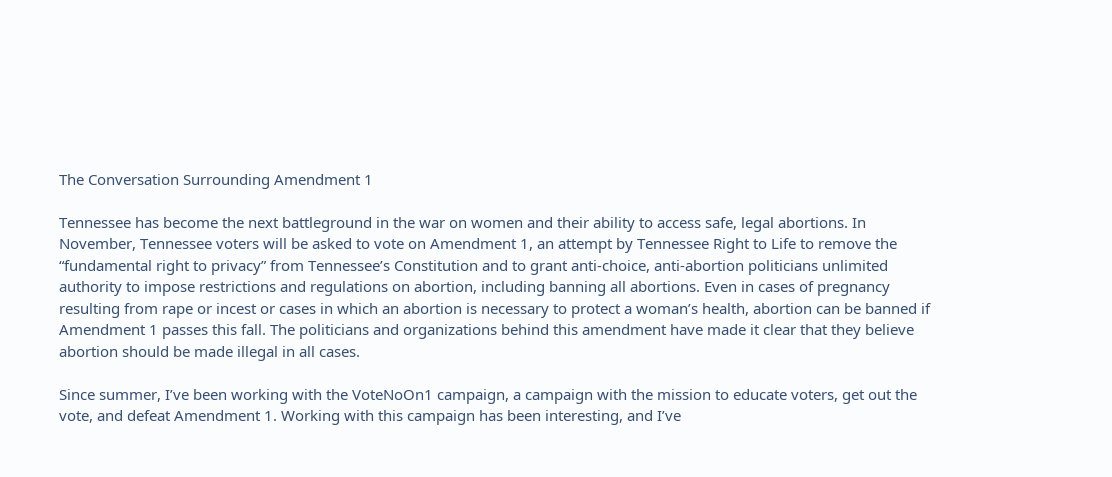The Conversation Surrounding Amendment 1

Tennessee has become the next battleground in the war on women and their ability to access safe, legal abortions. In November, Tennessee voters will be asked to vote on Amendment 1, an attempt by Tennessee Right to Life to remove the “fundamental right to privacy” from Tennessee’s Constitution and to grant anti-choice, anti-abortion politicians unlimited authority to impose restrictions and regulations on abortion, including banning all abortions. Even in cases of pregnancy resulting from rape or incest or cases in which an abortion is necessary to protect a woman’s health, abortion can be banned if Amendment 1 passes this fall. The politicians and organizations behind this amendment have made it clear that they believe abortion should be made illegal in all cases.

Since summer, I’ve been working with the VoteNoOn1 campaign, a campaign with the mission to educate voters, get out the vote, and defeat Amendment 1. Working with this campaign has been interesting, and I’ve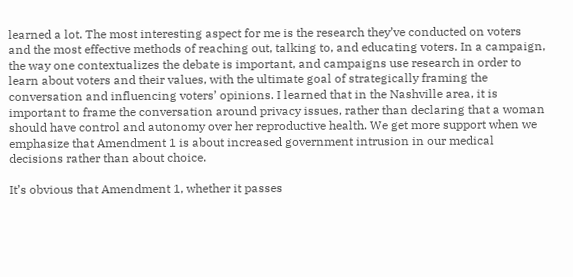learned a lot. The most interesting aspect for me is the research they’ve conducted on voters and the most effective methods of reaching out, talking to, and educating voters. In a campaign, the way one contextualizes the debate is important, and campaigns use research in order to learn about voters and their values, with the ultimate goal of strategically framing the conversation and influencing voters’ opinions. I learned that in the Nashville area, it is important to frame the conversation around privacy issues, rather than declaring that a woman should have control and autonomy over her reproductive health. We get more support when we emphasize that Amendment 1 is about increased government intrusion in our medical decisions rather than about choice.

It’s obvious that Amendment 1, whether it passes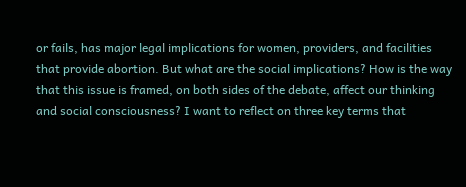or fails, has major legal implications for women, providers, and facilities that provide abortion. But what are the social implications? How is the way that this issue is framed, on both sides of the debate, affect our thinking and social consciousness? I want to reflect on three key terms that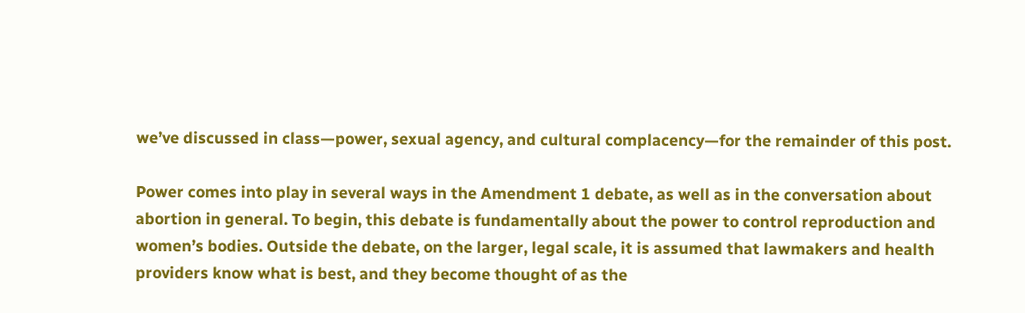we’ve discussed in class—power, sexual agency, and cultural complacency—for the remainder of this post.

Power comes into play in several ways in the Amendment 1 debate, as well as in the conversation about abortion in general. To begin, this debate is fundamentally about the power to control reproduction and women’s bodies. Outside the debate, on the larger, legal scale, it is assumed that lawmakers and health providers know what is best, and they become thought of as the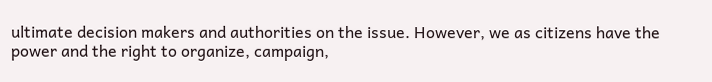ultimate decision makers and authorities on the issue. However, we as citizens have the power and the right to organize, campaign,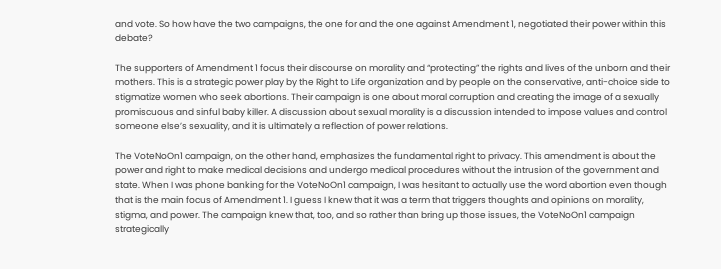and vote. So how have the two campaigns, the one for and the one against Amendment 1, negotiated their power within this debate?

The supporters of Amendment 1 focus their discourse on morality and “protecting” the rights and lives of the unborn and their mothers. This is a strategic power play by the Right to Life organization and by people on the conservative, anti-choice side to stigmatize women who seek abortions. Their campaign is one about moral corruption and creating the image of a sexually promiscuous and sinful baby killer. A discussion about sexual morality is a discussion intended to impose values and control someone else’s sexuality, and it is ultimately a reflection of power relations.

The VoteNoOn1 campaign, on the other hand, emphasizes the fundamental right to privacy. This amendment is about the power and right to make medical decisions and undergo medical procedures without the intrusion of the government and state. When I was phone banking for the VoteNoOn1 campaign, I was hesitant to actually use the word abortion even though that is the main focus of Amendment 1. I guess I knew that it was a term that triggers thoughts and opinions on morality, stigma, and power. The campaign knew that, too, and so rather than bring up those issues, the VoteNoOn1 campaign strategically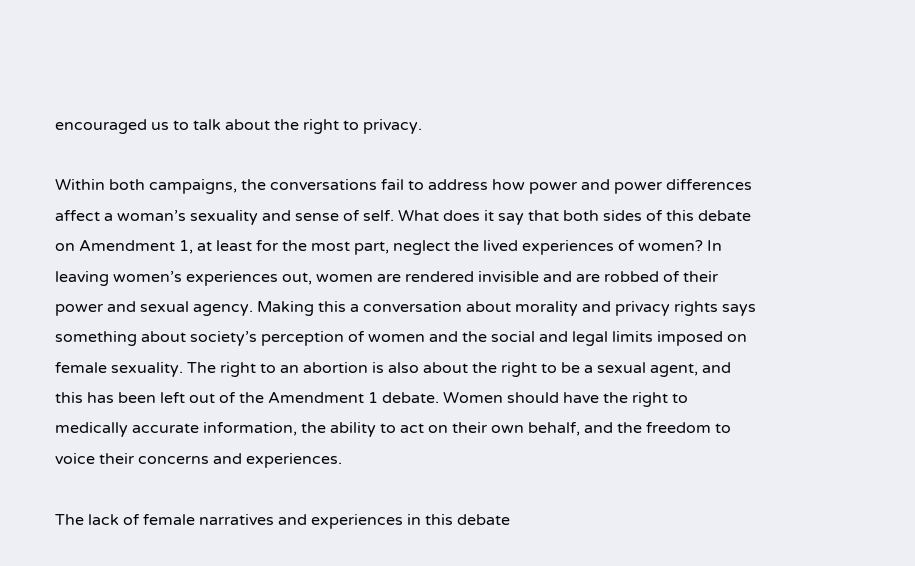encouraged us to talk about the right to privacy.

Within both campaigns, the conversations fail to address how power and power differences affect a woman’s sexuality and sense of self. What does it say that both sides of this debate on Amendment 1, at least for the most part, neglect the lived experiences of women? In leaving women’s experiences out, women are rendered invisible and are robbed of their power and sexual agency. Making this a conversation about morality and privacy rights says something about society’s perception of women and the social and legal limits imposed on female sexuality. The right to an abortion is also about the right to be a sexual agent, and this has been left out of the Amendment 1 debate. Women should have the right to medically accurate information, the ability to act on their own behalf, and the freedom to voice their concerns and experiences.

The lack of female narratives and experiences in this debate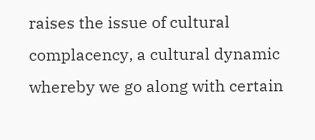raises the issue of cultural complacency, a cultural dynamic whereby we go along with certain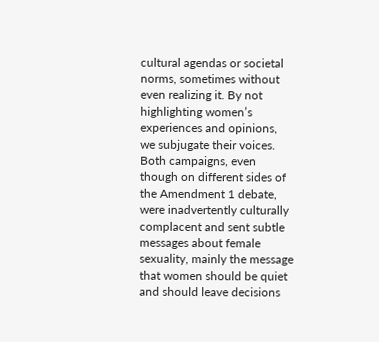cultural agendas or societal norms, sometimes without even realizing it. By not highlighting women’s experiences and opinions, we subjugate their voices. Both campaigns, even though on different sides of the Amendment 1 debate, were inadvertently culturally complacent and sent subtle messages about female sexuality, mainly the message that women should be quiet and should leave decisions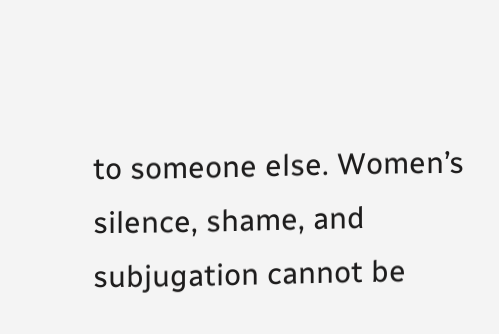to someone else. Women’s silence, shame, and subjugation cannot be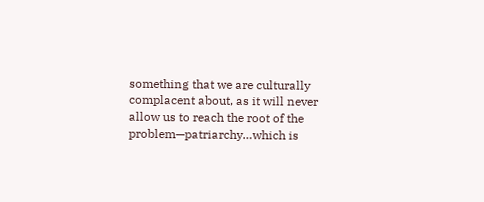something that we are culturally complacent about, as it will never allow us to reach the root of the problem—patriarchy…which is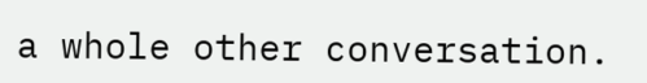a whole other conversation.